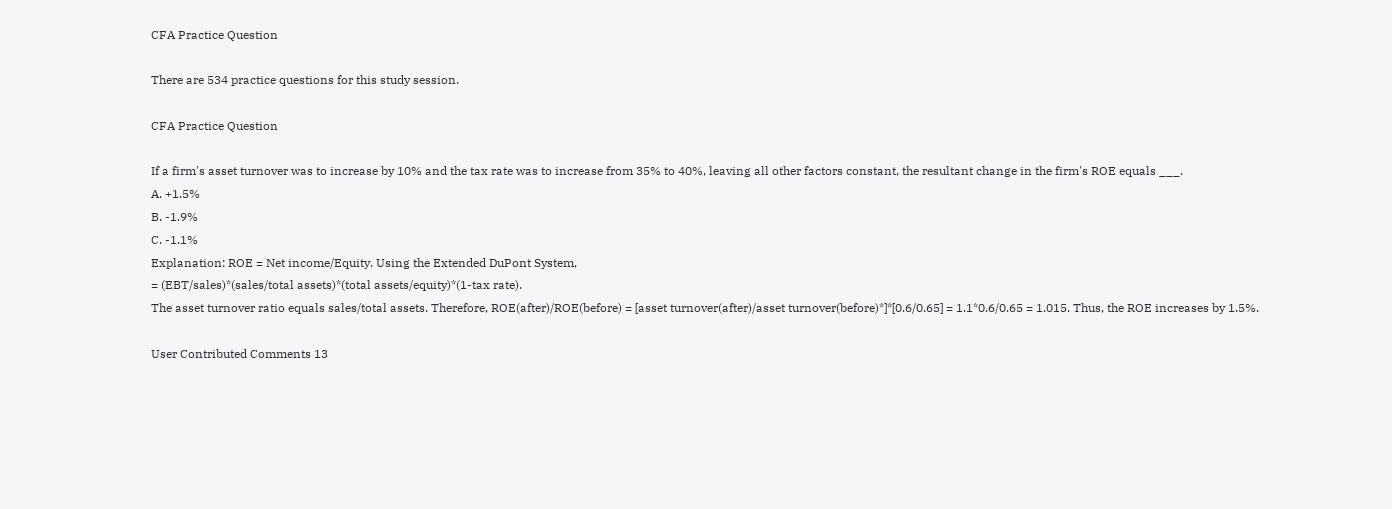CFA Practice Question

There are 534 practice questions for this study session.

CFA Practice Question

If a firm's asset turnover was to increase by 10% and the tax rate was to increase from 35% to 40%, leaving all other factors constant, the resultant change in the firm's ROE equals ___.
A. +1.5%
B. -1.9%
C. -1.1%
Explanation: ROE = Net income/Equity. Using the Extended DuPont System,
= (EBT/sales)*(sales/total assets)*(total assets/equity)*(1-tax rate).
The asset turnover ratio equals sales/total assets. Therefore, ROE(after)/ROE(before) = [asset turnover(after)/asset turnover(before)*]*[0.6/0.65] = 1.1*0.6/0.65 = 1.015. Thus, the ROE increases by 1.5%.

User Contributed Comments 13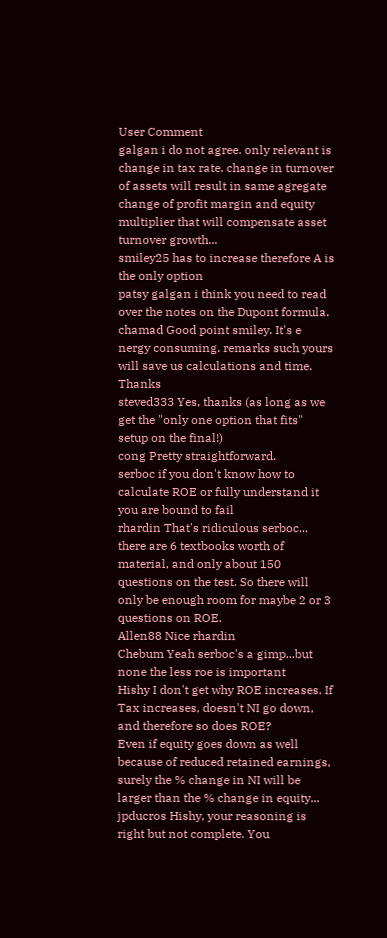User Comment
galgan i do not agree. only relevant is change in tax rate. change in turnover of assets will result in same agregate change of profit margin and equity multiplier that will compensate asset turnover growth...
smiley25 has to increase therefore A is the only option
patsy galgan i think you need to read over the notes on the Dupont formula.
chamad Good point smiley. It's e nergy consuming. remarks such yours will save us calculations and time. Thanks
steved333 Yes, thanks (as long as we get the "only one option that fits" setup on the final!)
cong Pretty straightforward.
serboc if you don't know how to calculate ROE or fully understand it you are bound to fail
rhardin That's ridiculous serboc... there are 6 textbooks worth of material, and only about 150 questions on the test. So there will only be enough room for maybe 2 or 3 questions on ROE.
Allen88 Nice rhardin
Chebum Yeah serboc's a gimp...but none the less roe is important
Hishy I don't get why ROE increases. If Tax increases, doesn't NI go down, and therefore so does ROE?
Even if equity goes down as well because of reduced retained earnings, surely the % change in NI will be larger than the % change in equity...
jpducros Hishy, your reasoning is right but not complete. You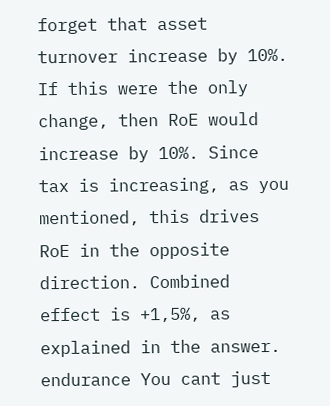forget that asset turnover increase by 10%. If this were the only change, then RoE would increase by 10%. Since tax is increasing, as you mentioned, this drives RoE in the opposite direction. Combined effect is +1,5%, as explained in the answer.
endurance You cant just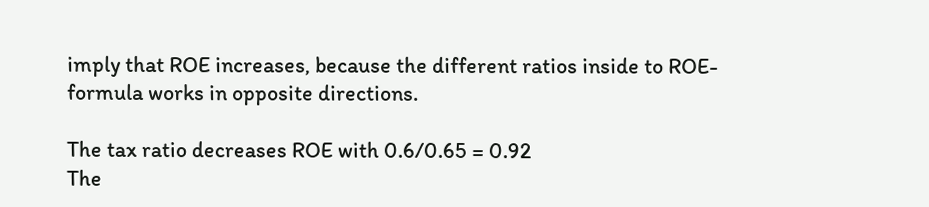imply that ROE increases, because the different ratios inside to ROE-formula works in opposite directions.

The tax ratio decreases ROE with 0.6/0.65 = 0.92
The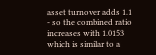asset turnover adds 1.1 - so the combined ratio increases with 1.0153 which is similar to a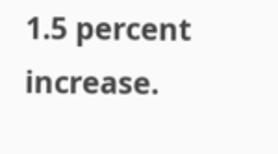1.5 percent increase.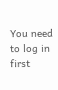You need to log in first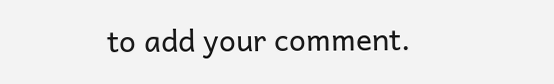to add your comment.